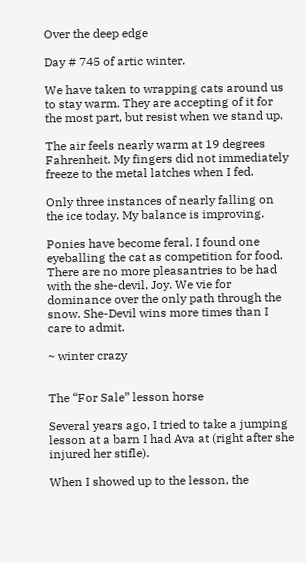Over the deep edge

Day # 745 of artic winter.

We have taken to wrapping cats around us to stay warm. They are accepting of it for the most part, but resist when we stand up.

The air feels nearly warm at 19 degrees Fahrenheit. My fingers did not immediately freeze to the metal latches when I fed.

Only three instances of nearly falling on the ice today. My balance is improving.

Ponies have become feral. I found one eyeballing the cat as competition for food. There are no more pleasantries to be had with the she-devil, Joy. We vie for dominance over the only path through the snow. She-Devil wins more times than I care to admit.

~ winter crazy


The “For Sale” lesson horse

Several years ago, I tried to take a jumping lesson at a barn I had Ava at (right after she injured her stifle).

When I showed up to the lesson, the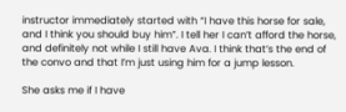instructor immediately started with “I have this horse for sale, and I think you should buy him”. I tell her I can’t afford the horse, and definitely not while I still have Ava. I think that’s the end of the convo and that I’m just using him for a jump lesson.

She asks me if I have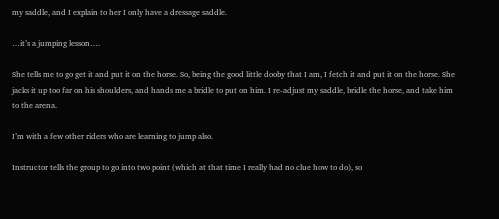my saddle, and I explain to her I only have a dressage saddle.

…it’s a jumping lesson….

She tells me to go get it and put it on the horse. So, being the good little dooby that I am, I fetch it and put it on the horse. She jacks it up too far on his shoulders, and hands me a bridle to put on him. I re-adjust my saddle, bridle the horse, and take him to the arena.

I’m with a few other riders who are learning to jump also.

Instructor tells the group to go into two point (which at that time I really had no clue how to do), so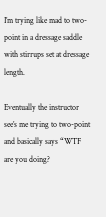I’m trying like mad to two-point in a dressage saddle with stirrups set at dressage length.

Eventually the instructor see’s me trying to two-point and basically says “WTF are you doing?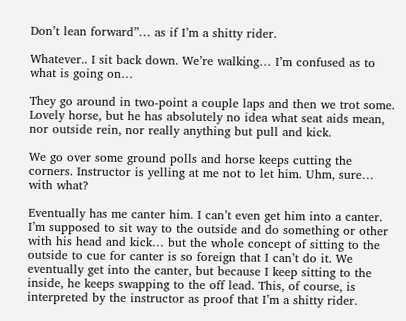Don’t lean forward”… as if I’m a shitty rider.

Whatever.. I sit back down. We’re walking… I’m confused as to what is going on…

They go around in two-point a couple laps and then we trot some. Lovely horse, but he has absolutely no idea what seat aids mean, nor outside rein, nor really anything but pull and kick.

We go over some ground polls and horse keeps cutting the corners. Instructor is yelling at me not to let him. Uhm, sure… with what?

Eventually has me canter him. I can’t even get him into a canter. I’m supposed to sit way to the outside and do something or other with his head and kick… but the whole concept of sitting to the outside to cue for canter is so foreign that I can’t do it. We eventually get into the canter, but because I keep sitting to the inside, he keeps swapping to the off lead. This, of course, is interpreted by the instructor as proof that I’m a shitty rider.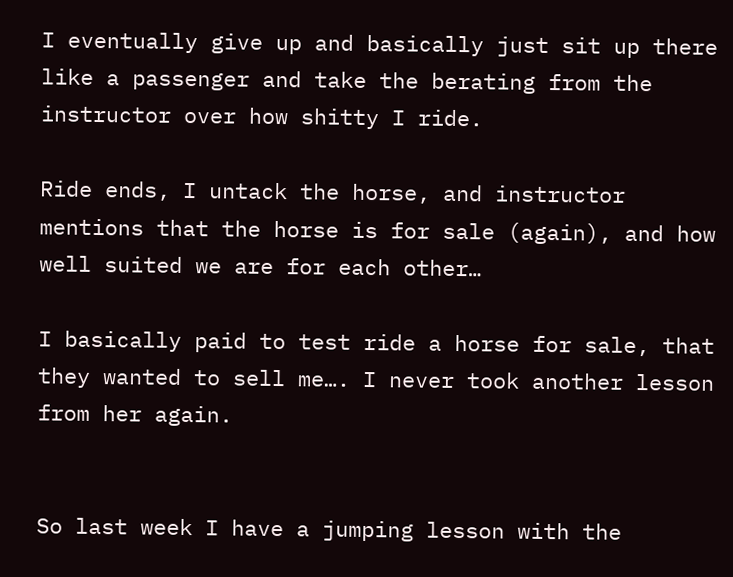I eventually give up and basically just sit up there like a passenger and take the berating from the instructor over how shitty I ride.

Ride ends, I untack the horse, and instructor mentions that the horse is for sale (again), and how well suited we are for each other…

I basically paid to test ride a horse for sale, that they wanted to sell me…. I never took another lesson from her again.


So last week I have a jumping lesson with the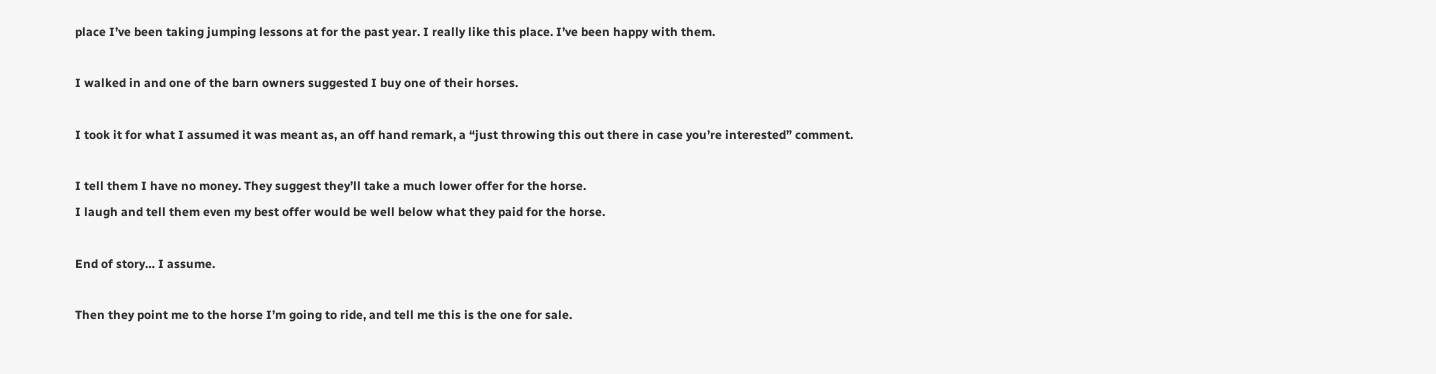place I’ve been taking jumping lessons at for the past year. I really like this place. I’ve been happy with them.

I walked in and one of the barn owners suggested I buy one of their horses.

I took it for what I assumed it was meant as, an off hand remark, a “just throwing this out there in case you’re interested” comment.

I tell them I have no money. They suggest they’ll take a much lower offer for the horse.
I laugh and tell them even my best offer would be well below what they paid for the horse.

End of story… I assume.

Then they point me to the horse I’m going to ride, and tell me this is the one for sale.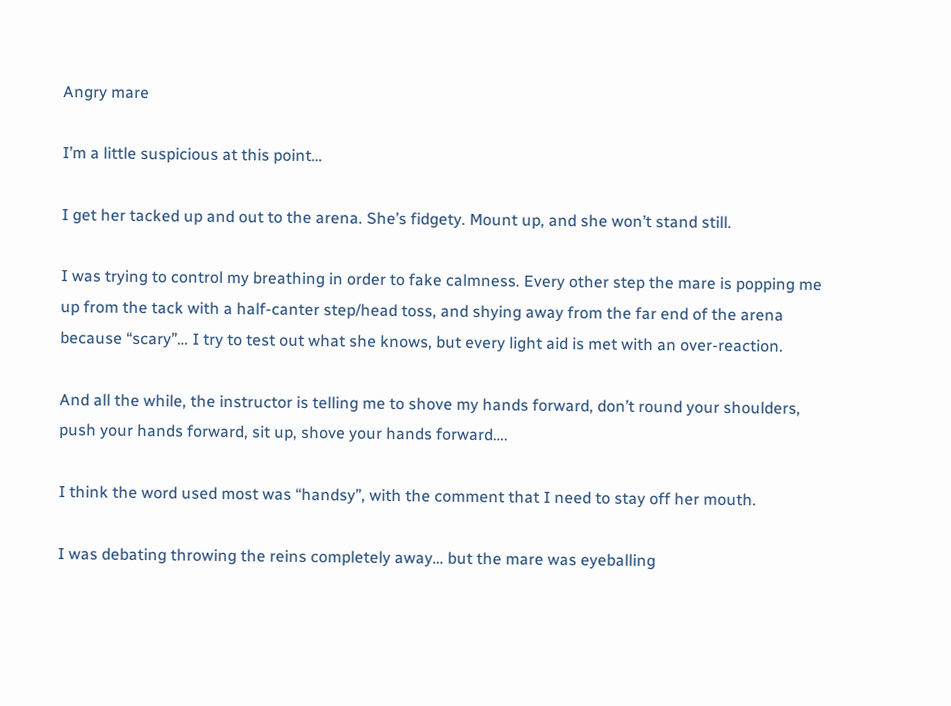Angry mare

I’m a little suspicious at this point…

I get her tacked up and out to the arena. She’s fidgety. Mount up, and she won’t stand still.

I was trying to control my breathing in order to fake calmness. Every other step the mare is popping me up from the tack with a half-canter step/head toss, and shying away from the far end of the arena because “scary”… I try to test out what she knows, but every light aid is met with an over-reaction.

And all the while, the instructor is telling me to shove my hands forward, don’t round your shoulders, push your hands forward, sit up, shove your hands forward….

I think the word used most was “handsy”, with the comment that I need to stay off her mouth.

I was debating throwing the reins completely away… but the mare was eyeballing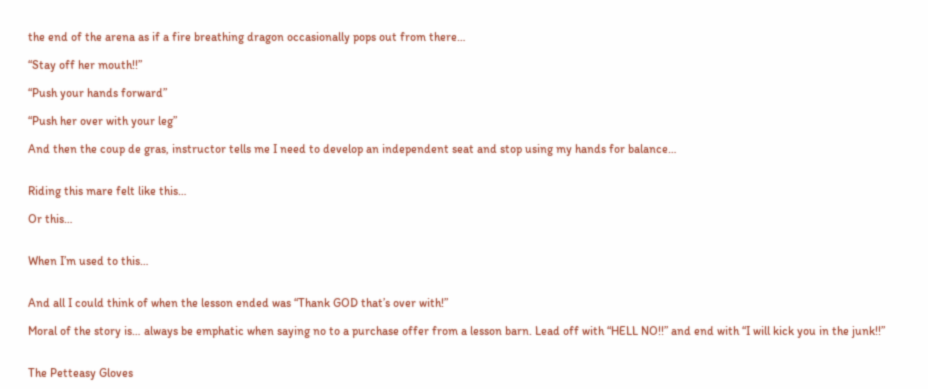the end of the arena as if a fire breathing dragon occasionally pops out from there…

“Stay off her mouth!!”

“Push your hands forward”

“Push her over with your leg”

And then the coup de gras, instructor tells me I need to develop an independent seat and stop using my hands for balance…


Riding this mare felt like this…

Or this…


When I’m used to this…


And all I could think of when the lesson ended was “Thank GOD that’s over with!”

Moral of the story is… always be emphatic when saying no to a purchase offer from a lesson barn. Lead off with “HELL NO!!” and end with “I will kick you in the junk!!”


The Petteasy Gloves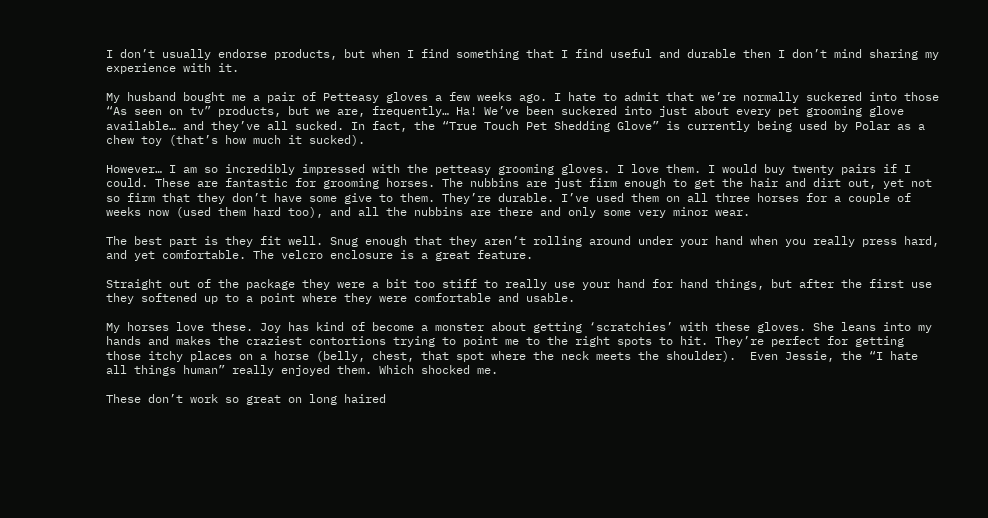I don’t usually endorse products, but when I find something that I find useful and durable then I don’t mind sharing my experience with it.

My husband bought me a pair of Petteasy gloves a few weeks ago. I hate to admit that we’re normally suckered into those “As seen on tv” products, but we are, frequently… Ha! We’ve been suckered into just about every pet grooming glove available… and they’ve all sucked. In fact, the “True Touch Pet Shedding Glove” is currently being used by Polar as a chew toy (that’s how much it sucked).

However… I am so incredibly impressed with the petteasy grooming gloves. I love them. I would buy twenty pairs if I could. These are fantastic for grooming horses. The nubbins are just firm enough to get the hair and dirt out, yet not so firm that they don’t have some give to them. They’re durable. I’ve used them on all three horses for a couple of weeks now (used them hard too), and all the nubbins are there and only some very minor wear.

The best part is they fit well. Snug enough that they aren’t rolling around under your hand when you really press hard, and yet comfortable. The velcro enclosure is a great feature.

Straight out of the package they were a bit too stiff to really use your hand for hand things, but after the first use they softened up to a point where they were comfortable and usable.

My horses love these. Joy has kind of become a monster about getting ‘scratchies’ with these gloves. She leans into my hands and makes the craziest contortions trying to point me to the right spots to hit. They’re perfect for getting those itchy places on a horse (belly, chest, that spot where the neck meets the shoulder).  Even Jessie, the “I hate all things human” really enjoyed them. Which shocked me.

These don’t work so great on long haired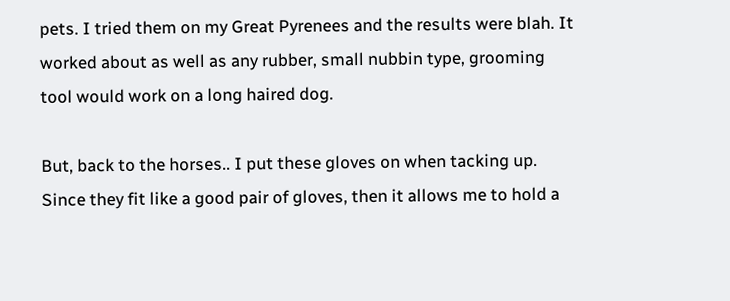pets. I tried them on my Great Pyrenees and the results were blah. It worked about as well as any rubber, small nubbin type, grooming tool would work on a long haired dog.

But, back to the horses.. I put these gloves on when tacking up. Since they fit like a good pair of gloves, then it allows me to hold a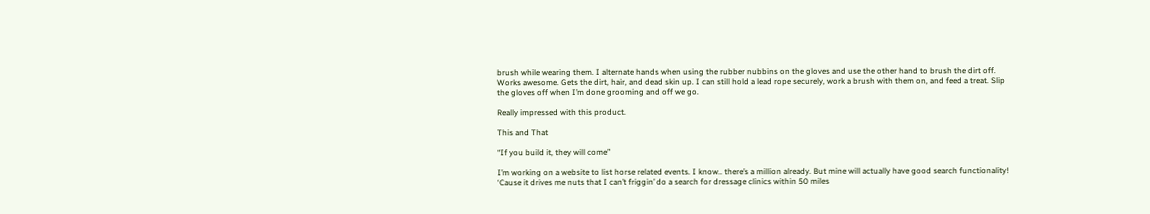brush while wearing them. I alternate hands when using the rubber nubbins on the gloves and use the other hand to brush the dirt off. Works awesome. Gets the dirt, hair, and dead skin up. I can still hold a lead rope securely, work a brush with them on, and feed a treat. Slip the gloves off when I’m done grooming and off we go.

Really impressed with this product.

This and That

“If you build it, they will come”

I’m working on a website to list horse related events. I know.. there’s a million already. But mine will actually have good search functionality! ‘Cause it drives me nuts that I can’t friggin’ do a search for dressage clinics within 50 miles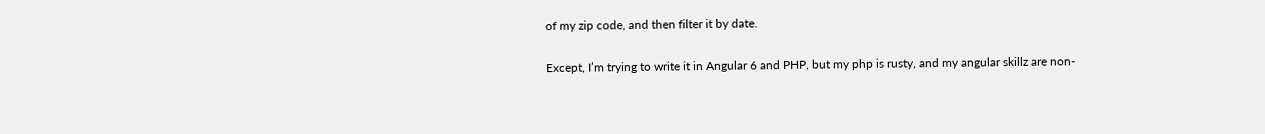of my zip code, and then filter it by date.

Except, I’m trying to write it in Angular 6 and PHP, but my php is rusty, and my angular skillz are non-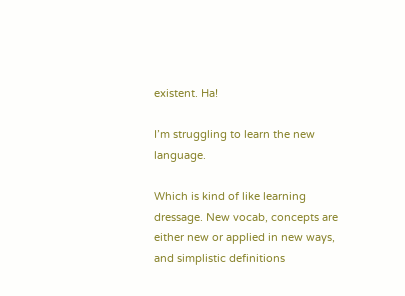existent. Ha!

I’m struggling to learn the new language.

Which is kind of like learning dressage. New vocab, concepts are either new or applied in new ways, and simplistic definitions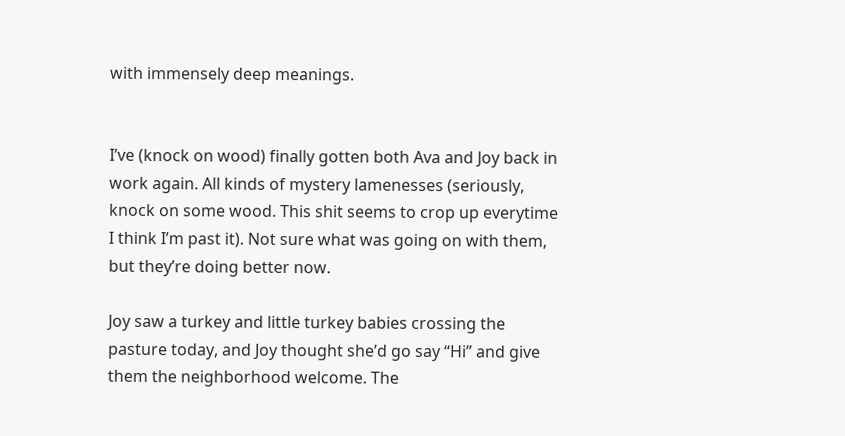with immensely deep meanings.


I’ve (knock on wood) finally gotten both Ava and Joy back in work again. All kinds of mystery lamenesses (seriously, knock on some wood. This shit seems to crop up everytime I think I’m past it). Not sure what was going on with them, but they’re doing better now.

Joy saw a turkey and little turkey babies crossing the pasture today, and Joy thought she’d go say “Hi” and give them the neighborhood welcome. The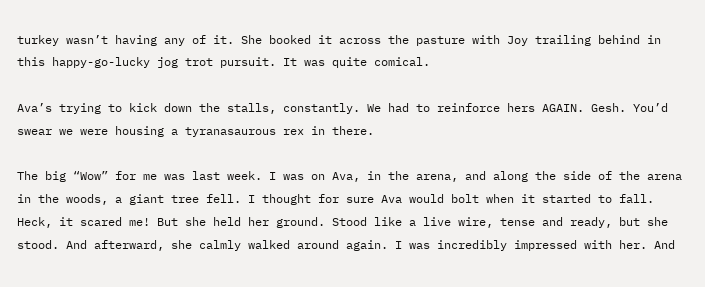turkey wasn’t having any of it. She booked it across the pasture with Joy trailing behind in this happy-go-lucky jog trot pursuit. It was quite comical.

Ava’s trying to kick down the stalls, constantly. We had to reinforce hers AGAIN. Gesh. You’d swear we were housing a tyranasaurous rex in there.

The big “Wow” for me was last week. I was on Ava, in the arena, and along the side of the arena in the woods, a giant tree fell. I thought for sure Ava would bolt when it started to fall. Heck, it scared me! But she held her ground. Stood like a live wire, tense and ready, but she stood. And afterward, she calmly walked around again. I was incredibly impressed with her. And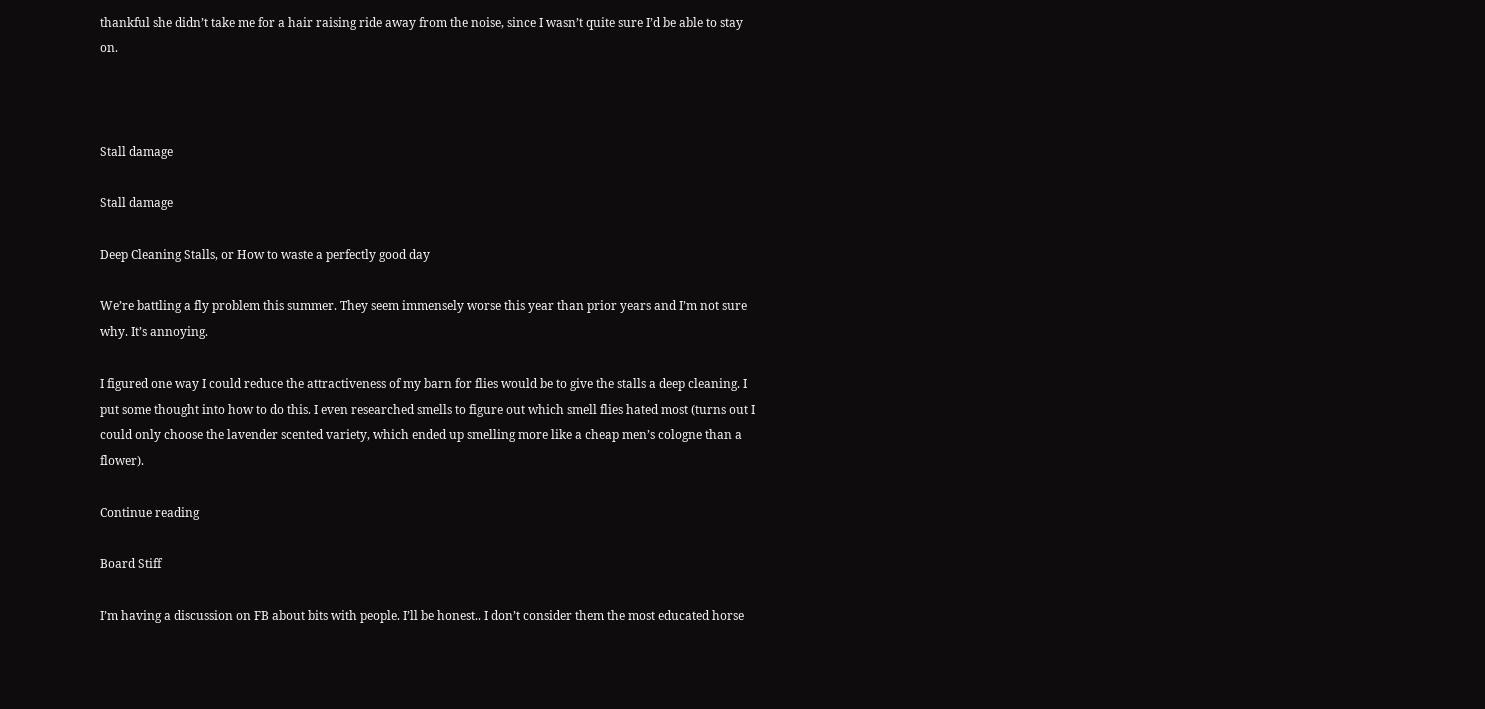thankful she didn’t take me for a hair raising ride away from the noise, since I wasn’t quite sure I’d be able to stay on.



Stall damage

Stall damage

Deep Cleaning Stalls, or How to waste a perfectly good day

We’re battling a fly problem this summer. They seem immensely worse this year than prior years and I’m not sure why. It’s annoying.

I figured one way I could reduce the attractiveness of my barn for flies would be to give the stalls a deep cleaning. I put some thought into how to do this. I even researched smells to figure out which smell flies hated most (turns out I could only choose the lavender scented variety, which ended up smelling more like a cheap men’s cologne than a flower).

Continue reading

Board Stiff

I’m having a discussion on FB about bits with people. I’ll be honest.. I don’t consider them the most educated horse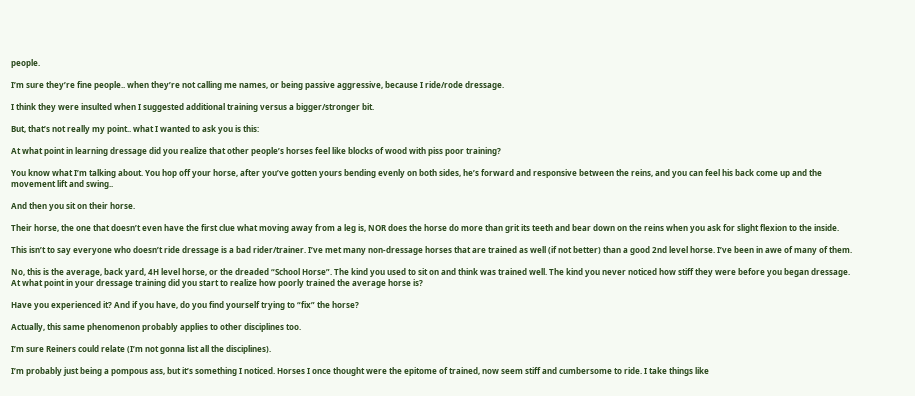people.

I’m sure they’re fine people.. when they’re not calling me names, or being passive aggressive, because I ride/rode dressage.

I think they were insulted when I suggested additional training versus a bigger/stronger bit.

But, that’s not really my point.. what I wanted to ask you is this:

At what point in learning dressage did you realize that other people’s horses feel like blocks of wood with piss poor training?

You know what I’m talking about. You hop off your horse, after you’ve gotten yours bending evenly on both sides, he’s forward and responsive between the reins, and you can feel his back come up and the movement lift and swing..

And then you sit on their horse.

Their horse, the one that doesn’t even have the first clue what moving away from a leg is, NOR does the horse do more than grit its teeth and bear down on the reins when you ask for slight flexion to the inside.

This isn’t to say everyone who doesn’t ride dressage is a bad rider/trainer. I’ve met many non-dressage horses that are trained as well (if not better) than a good 2nd level horse. I’ve been in awe of many of them.

No, this is the average, back yard, 4H level horse, or the dreaded “School Horse”. The kind you used to sit on and think was trained well. The kind you never noticed how stiff they were before you began dressage. At what point in your dressage training did you start to realize how poorly trained the average horse is?

Have you experienced it? And if you have, do you find yourself trying to “fix” the horse?

Actually, this same phenomenon probably applies to other disciplines too.

I’m sure Reiners could relate (I’m not gonna list all the disciplines).

I’m probably just being a pompous ass, but it’s something I noticed. Horses I once thought were the epitome of trained, now seem stiff and cumbersome to ride. I take things like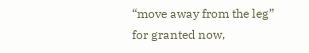“move away from the leg” for granted now,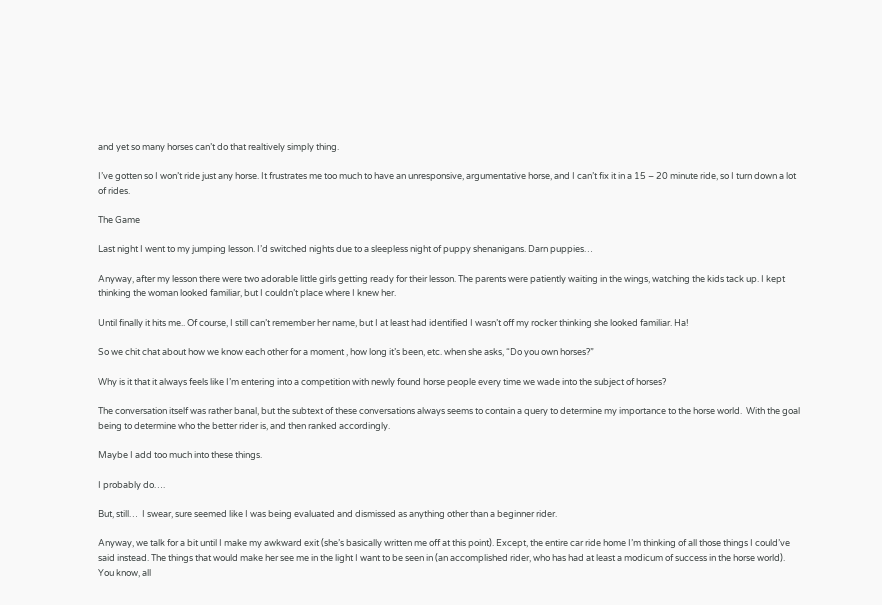and yet so many horses can’t do that realtively simply thing.

I’ve gotten so I won’t ride just any horse. It frustrates me too much to have an unresponsive, argumentative horse, and I can’t fix it in a 15 – 20 minute ride, so I turn down a lot of rides.

The Game

Last night I went to my jumping lesson. I’d switched nights due to a sleepless night of puppy shenanigans. Darn puppies…

Anyway, after my lesson there were two adorable little girls getting ready for their lesson. The parents were patiently waiting in the wings, watching the kids tack up. I kept thinking the woman looked familiar, but I couldn’t place where I knew her.

Until finally it hits me.. Of course, I still can’t remember her name, but I at least had identified I wasn’t off my rocker thinking she looked familiar. Ha!

So we chit chat about how we know each other for a moment , how long it’s been, etc. when she asks, “Do you own horses?”

Why is it that it always feels like I’m entering into a competition with newly found horse people every time we wade into the subject of horses?

The conversation itself was rather banal, but the subtext of these conversations always seems to contain a query to determine my importance to the horse world.  With the goal being to determine who the better rider is, and then ranked accordingly.

Maybe I add too much into these things.

I probably do….

But, still…  I swear, sure seemed like I was being evaluated and dismissed as anything other than a beginner rider.

Anyway, we talk for a bit until I make my awkward exit (she’s basically written me off at this point). Except, the entire car ride home I’m thinking of all those things I could’ve said instead. The things that would make her see me in the light I want to be seen in (an accomplished rider, who has had at least a modicum of success in the horse world). You know, all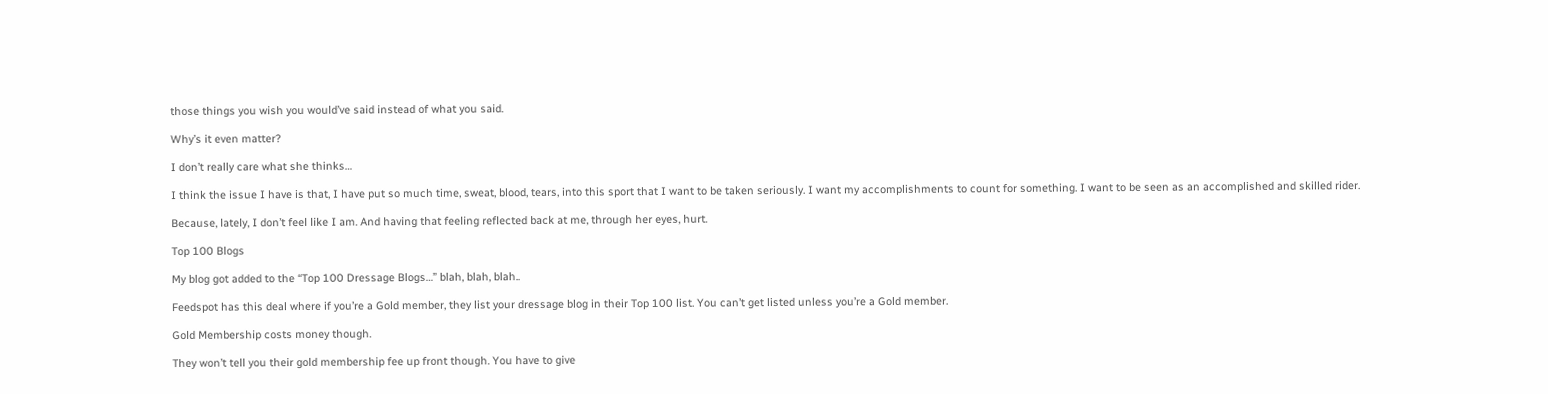those things you wish you would’ve said instead of what you said.

Why’s it even matter?

I don’t really care what she thinks…

I think the issue I have is that, I have put so much time, sweat, blood, tears, into this sport that I want to be taken seriously. I want my accomplishments to count for something. I want to be seen as an accomplished and skilled rider.

Because, lately, I don’t feel like I am. And having that feeling reflected back at me, through her eyes, hurt.

Top 100 Blogs

My blog got added to the “Top 100 Dressage Blogs…” blah, blah, blah..

Feedspot has this deal where if you’re a Gold member, they list your dressage blog in their Top 100 list. You can’t get listed unless you’re a Gold member.

Gold Membership costs money though.

They won’t tell you their gold membership fee up front though. You have to give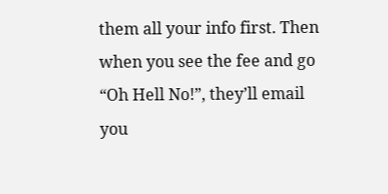them all your info first. Then when you see the fee and go “Oh Hell No!”, they’ll email you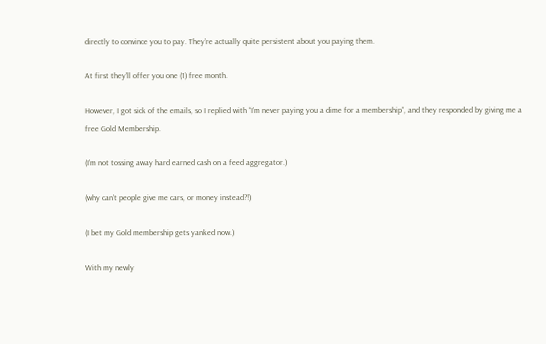directly to convince you to pay. They’re actually quite persistent about you paying them.

At first they’ll offer you one (1) free month.

However, I got sick of the emails, so I replied with “I’m never paying you a dime for a membership”, and they responded by giving me a free Gold Membership.

(I’m not tossing away hard earned cash on a feed aggregator.)

(why can’t people give me cars, or money instead?!)

(I bet my Gold membership gets yanked now.)

With my newly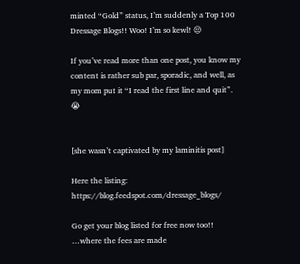minted “Gold” status, I’m suddenly a Top 100 Dressage Blogs!! Woo! I’m so kewl! 😒

If you’ve read more than one post, you know my content is rather sub par, sporadic, and well, as my mom put it “I read the first line and quit”. 😭


[she wasn’t captivated by my laminitis post]

Here the listing: https://blog.feedspot.com/dressage_blogs/

Go get your blog listed for free now too!! …where the fees are made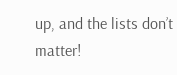up, and the lists don’t matter!